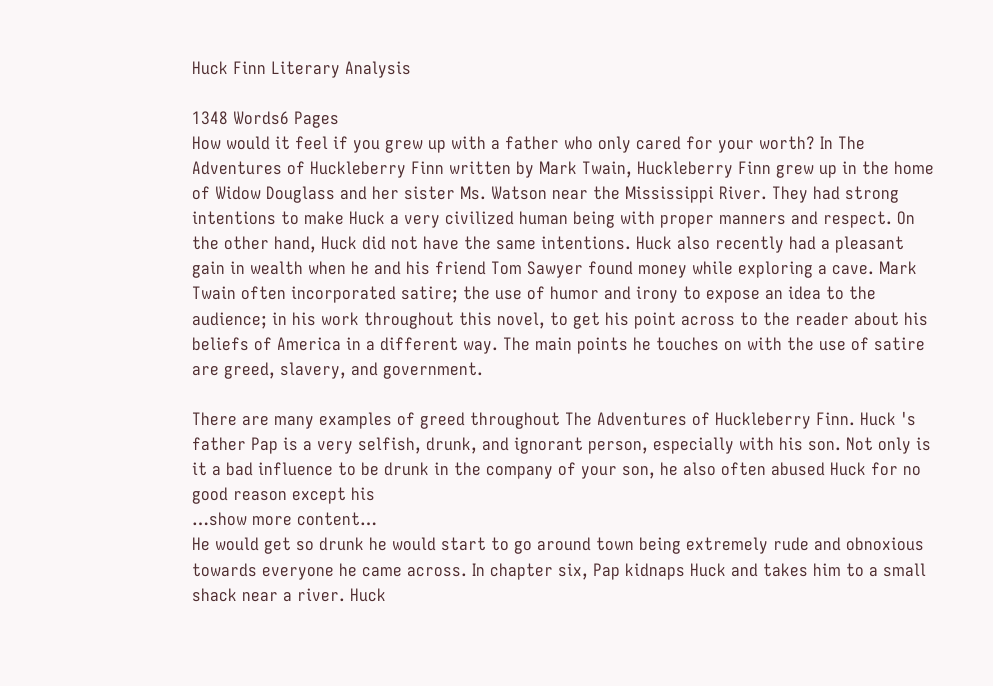Huck Finn Literary Analysis

1348 Words6 Pages
How would it feel if you grew up with a father who only cared for your worth? In The Adventures of Huckleberry Finn written by Mark Twain, Huckleberry Finn grew up in the home of Widow Douglass and her sister Ms. Watson near the Mississippi River. They had strong intentions to make Huck a very civilized human being with proper manners and respect. On the other hand, Huck did not have the same intentions. Huck also recently had a pleasant gain in wealth when he and his friend Tom Sawyer found money while exploring a cave. Mark Twain often incorporated satire; the use of humor and irony to expose an idea to the audience; in his work throughout this novel, to get his point across to the reader about his beliefs of America in a different way. The main points he touches on with the use of satire are greed, slavery, and government.

There are many examples of greed throughout The Adventures of Huckleberry Finn. Huck 's father Pap is a very selfish, drunk, and ignorant person, especially with his son. Not only is it a bad influence to be drunk in the company of your son, he also often abused Huck for no good reason except his
…show more content…
He would get so drunk he would start to go around town being extremely rude and obnoxious towards everyone he came across. In chapter six, Pap kidnaps Huck and takes him to a small shack near a river. Huck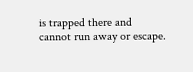is trapped there and cannot run away or escape.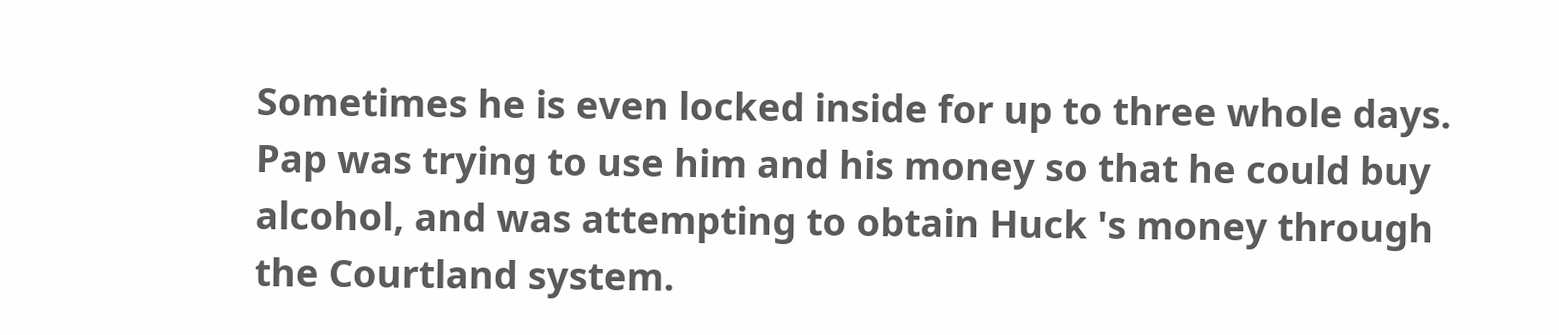Sometimes he is even locked inside for up to three whole days. Pap was trying to use him and his money so that he could buy alcohol, and was attempting to obtain Huck 's money through the Courtland system.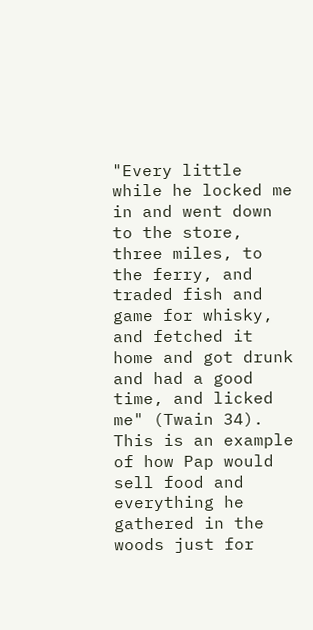"Every little while he locked me in and went down to the store, three miles, to the ferry, and traded fish and game for whisky, and fetched it home and got drunk and had a good time, and licked me" (Twain 34). This is an example of how Pap would sell food and everything he gathered in the woods just for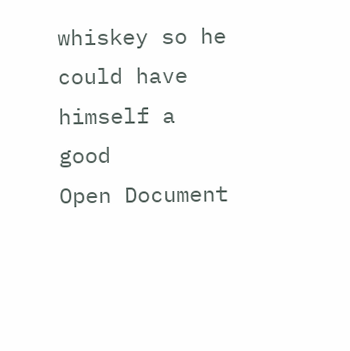whiskey so he could have himself a good
Open Document